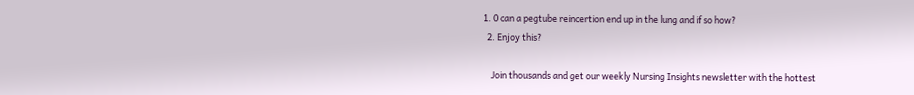1. 0 can a pegtube reincertion end up in the lung and if so how?
  2. Enjoy this?

    Join thousands and get our weekly Nursing Insights newsletter with the hottest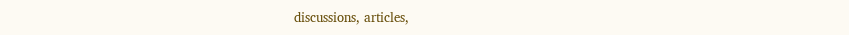discussions, articles,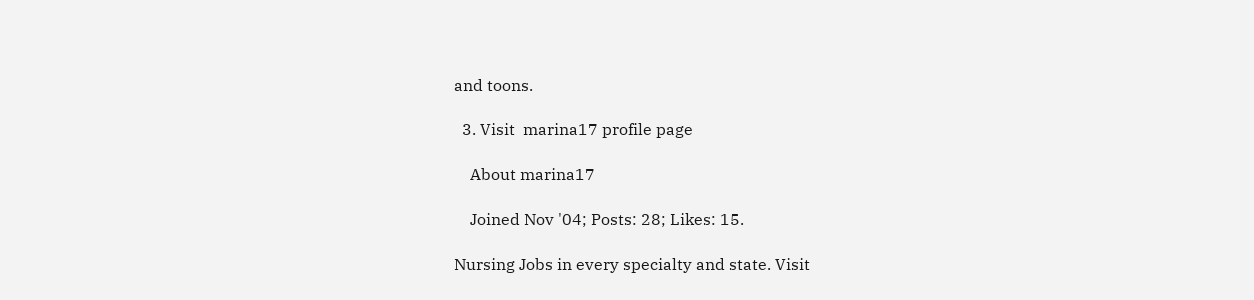and toons.

  3. Visit  marina17 profile page

    About marina17

    Joined Nov '04; Posts: 28; Likes: 15.

Nursing Jobs in every specialty and state. Visit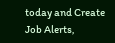today and Create Job Alerts,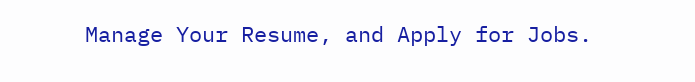Manage Your Resume, and Apply for Jobs.